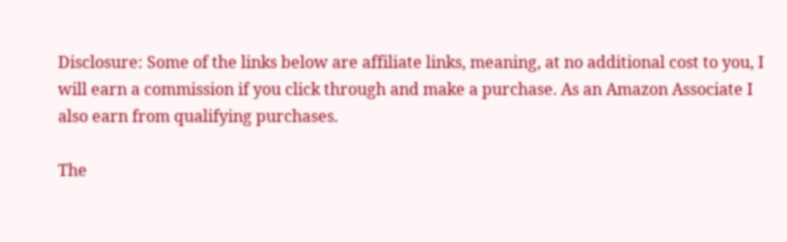Disclosure: Some of the links below are affiliate links, meaning, at no additional cost to you, I will earn a commission if you click through and make a purchase. As an Amazon Associate I also earn from qualifying purchases.

The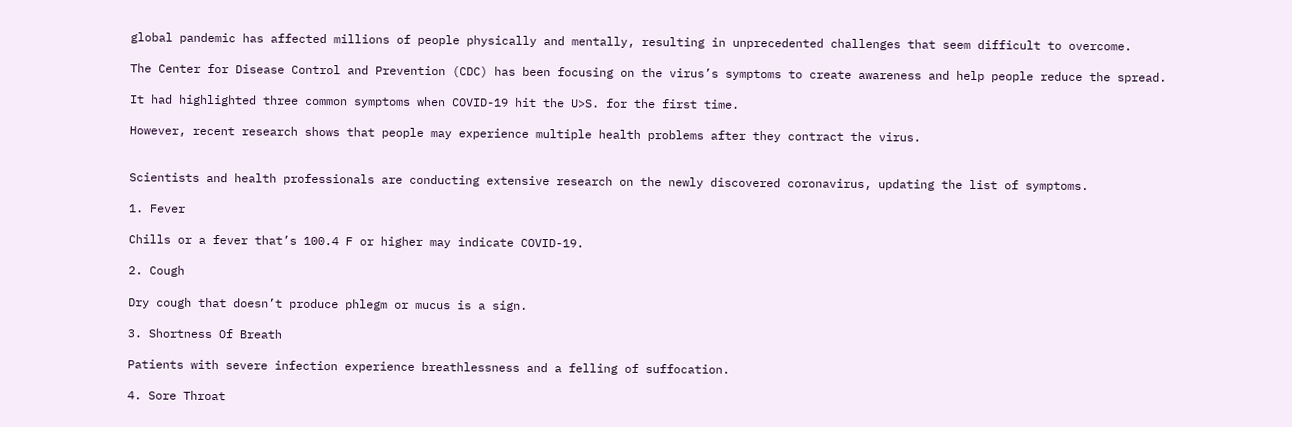global pandemic has affected millions of people physically and mentally, resulting in unprecedented challenges that seem difficult to overcome.

The Center for Disease Control and Prevention (CDC) has been focusing on the virus’s symptoms to create awareness and help people reduce the spread.

It had highlighted three common symptoms when COVID-19 hit the U>S. for the first time.

However, recent research shows that people may experience multiple health problems after they contract the virus.


Scientists and health professionals are conducting extensive research on the newly discovered coronavirus, updating the list of symptoms.

1. Fever

Chills or a fever that’s 100.4 F or higher may indicate COVID-19.

2. Cough

Dry cough that doesn’t produce phlegm or mucus is a sign.

3. Shortness Of Breath

Patients with severe infection experience breathlessness and a felling of suffocation.

4. Sore Throat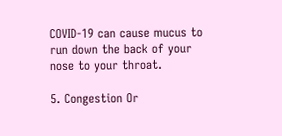COVID-19 can cause mucus to run down the back of your nose to your throat.

5. Congestion Or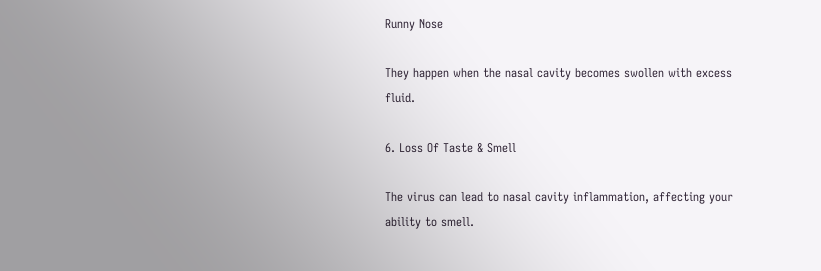Runny Nose

They happen when the nasal cavity becomes swollen with excess fluid.

6. Loss Of Taste & Smell

The virus can lead to nasal cavity inflammation, affecting your ability to smell.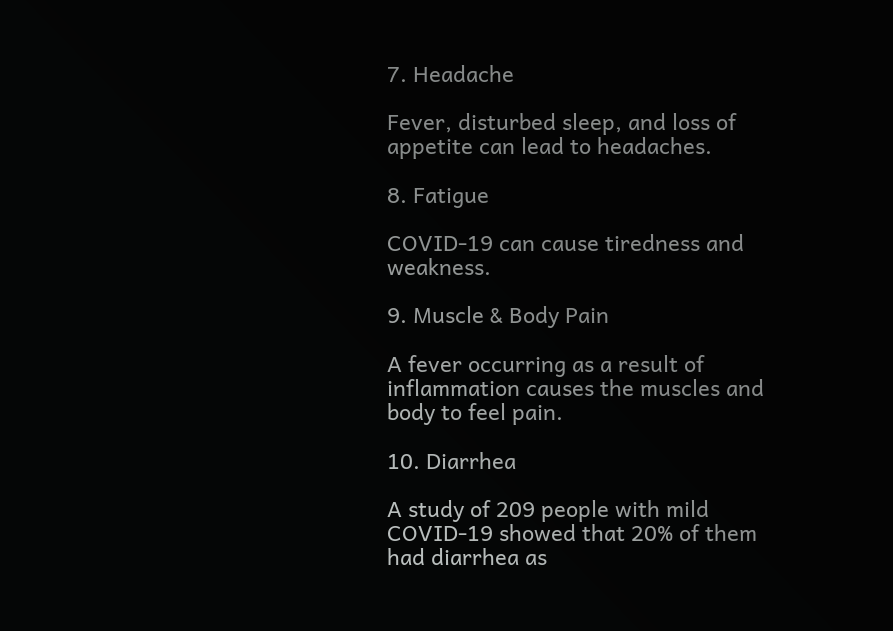7. Headache

Fever, disturbed sleep, and loss of appetite can lead to headaches.

8. Fatigue

COVID-19 can cause tiredness and weakness.

9. Muscle & Body Pain

A fever occurring as a result of inflammation causes the muscles and body to feel pain.

10. Diarrhea

A study of 209 people with mild COVID-19 showed that 20% of them had diarrhea as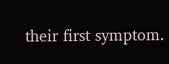their first symptom.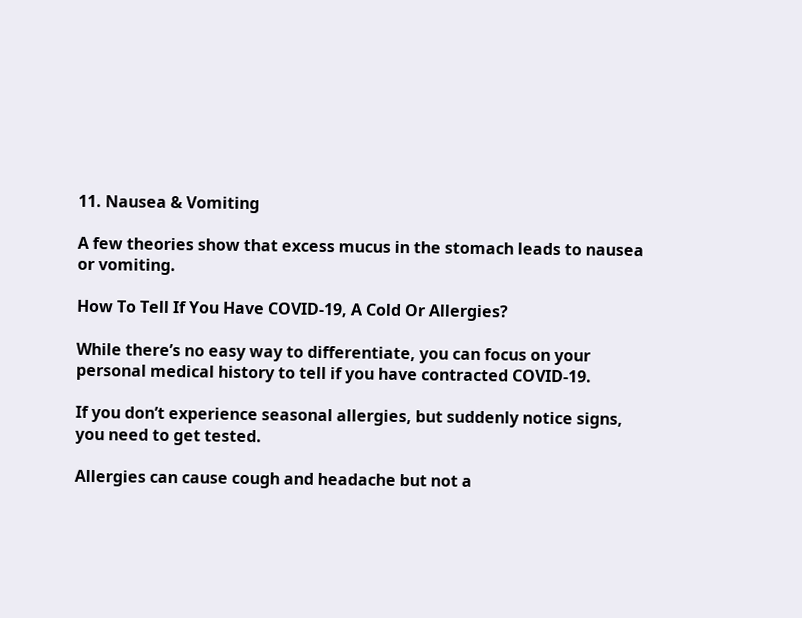11. Nausea & Vomiting

A few theories show that excess mucus in the stomach leads to nausea or vomiting.

How To Tell If You Have COVID-19, A Cold Or Allergies?

While there’s no easy way to differentiate, you can focus on your personal medical history to tell if you have contracted COVID-19.

If you don’t experience seasonal allergies, but suddenly notice signs, you need to get tested.

Allergies can cause cough and headache but not a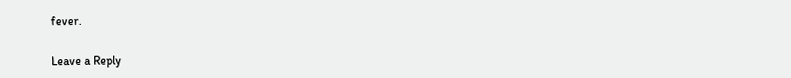fever.

Leave a Reply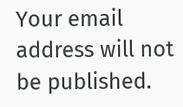Your email address will not be published.